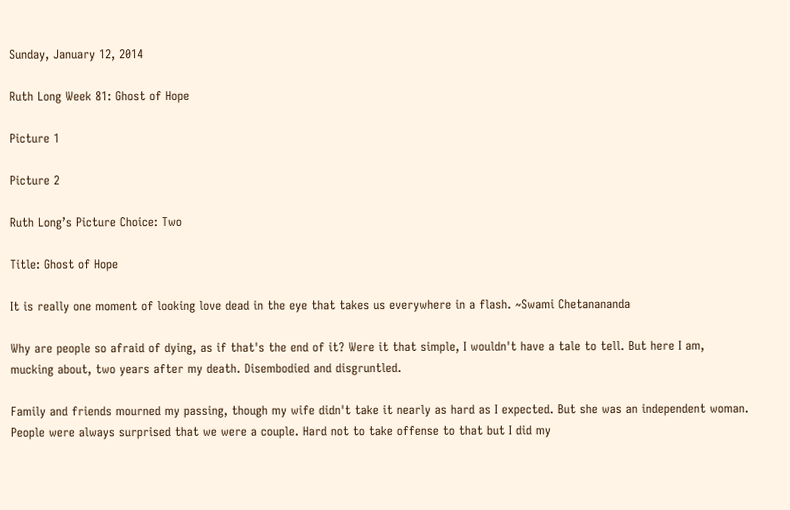Sunday, January 12, 2014

Ruth Long Week 81: Ghost of Hope

Picture 1

Picture 2

Ruth Long’s Picture Choice: Two

Title: Ghost of Hope

It is really one moment of looking love dead in the eye that takes us everywhere in a flash. ~Swami Chetanananda

Why are people so afraid of dying, as if that's the end of it? Were it that simple, I wouldn't have a tale to tell. But here I am, mucking about, two years after my death. Disembodied and disgruntled.

Family and friends mourned my passing, though my wife didn't take it nearly as hard as I expected. But she was an independent woman. People were always surprised that we were a couple. Hard not to take offense to that but I did my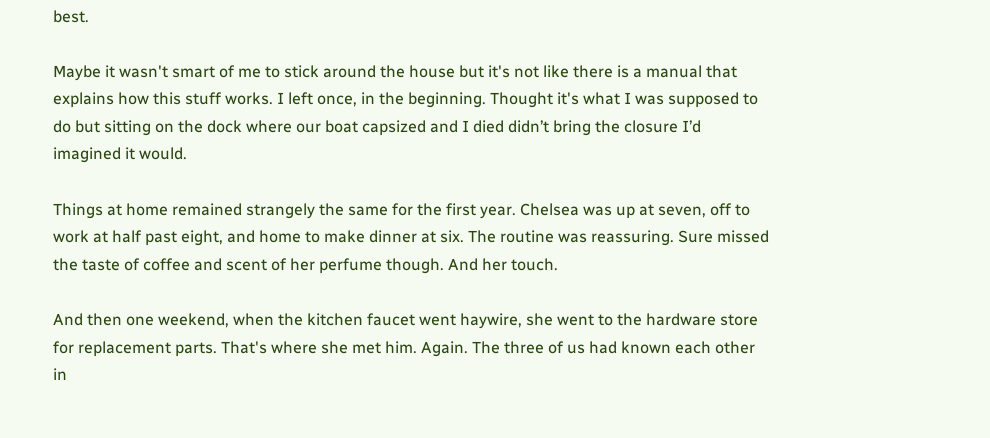best.

Maybe it wasn't smart of me to stick around the house but it's not like there is a manual that explains how this stuff works. I left once, in the beginning. Thought it's what I was supposed to do but sitting on the dock where our boat capsized and I died didn’t bring the closure I’d imagined it would.

Things at home remained strangely the same for the first year. Chelsea was up at seven, off to work at half past eight, and home to make dinner at six. The routine was reassuring. Sure missed the taste of coffee and scent of her perfume though. And her touch.

And then one weekend, when the kitchen faucet went haywire, she went to the hardware store for replacement parts. That's where she met him. Again. The three of us had known each other in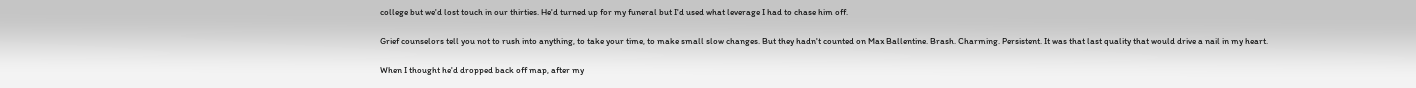college but we'd lost touch in our thirties. He'd turned up for my funeral but I'd used what leverage I had to chase him off.

Grief counselors tell you not to rush into anything, to take your time, to make small slow changes. But they hadn't counted on Max Ballentine. Brash. Charming. Persistent. It was that last quality that would drive a nail in my heart.

When I thought he'd dropped back off map, after my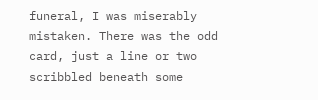funeral, I was miserably mistaken. There was the odd card, just a line or two scribbled beneath some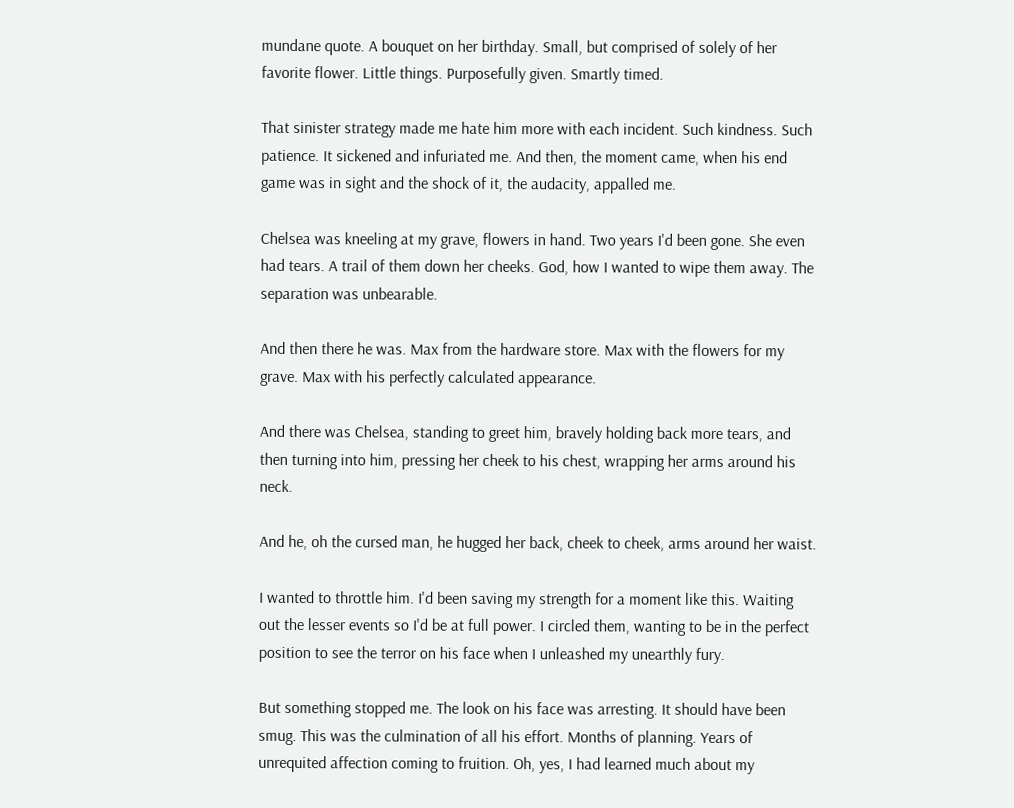mundane quote. A bouquet on her birthday. Small, but comprised of solely of her favorite flower. Little things. Purposefully given. Smartly timed.

That sinister strategy made me hate him more with each incident. Such kindness. Such patience. It sickened and infuriated me. And then, the moment came, when his end game was in sight and the shock of it, the audacity, appalled me.

Chelsea was kneeling at my grave, flowers in hand. Two years I'd been gone. She even had tears. A trail of them down her cheeks. God, how I wanted to wipe them away. The separation was unbearable.

And then there he was. Max from the hardware store. Max with the flowers for my grave. Max with his perfectly calculated appearance.

And there was Chelsea, standing to greet him, bravely holding back more tears, and then turning into him, pressing her cheek to his chest, wrapping her arms around his neck.

And he, oh the cursed man, he hugged her back, cheek to cheek, arms around her waist.

I wanted to throttle him. I'd been saving my strength for a moment like this. Waiting out the lesser events so I'd be at full power. I circled them, wanting to be in the perfect position to see the terror on his face when I unleashed my unearthly fury.

But something stopped me. The look on his face was arresting. It should have been smug. This was the culmination of all his effort. Months of planning. Years of unrequited affection coming to fruition. Oh, yes, I had learned much about my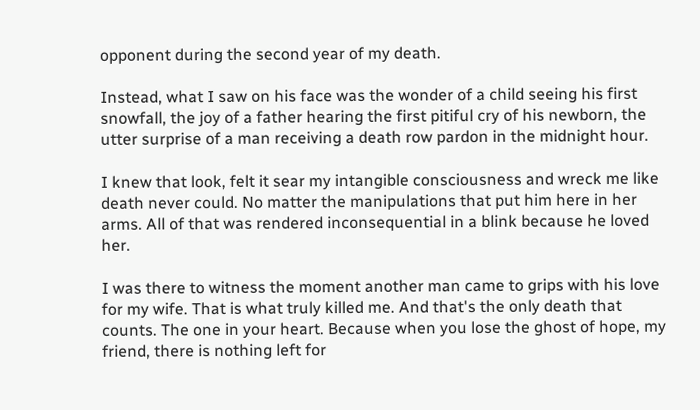opponent during the second year of my death.

Instead, what I saw on his face was the wonder of a child seeing his first snowfall, the joy of a father hearing the first pitiful cry of his newborn, the utter surprise of a man receiving a death row pardon in the midnight hour.

I knew that look, felt it sear my intangible consciousness and wreck me like death never could. No matter the manipulations that put him here in her arms. All of that was rendered inconsequential in a blink because he loved her.

I was there to witness the moment another man came to grips with his love for my wife. That is what truly killed me. And that's the only death that counts. The one in your heart. Because when you lose the ghost of hope, my friend, there is nothing left for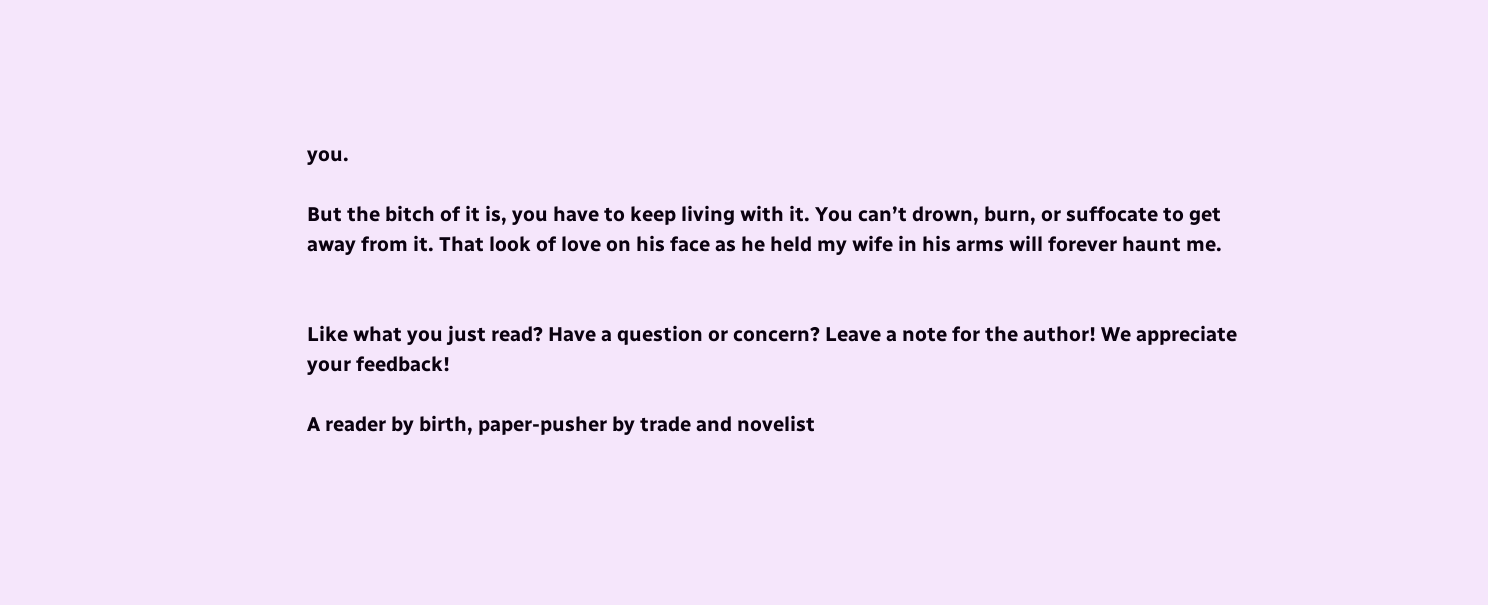you.

But the bitch of it is, you have to keep living with it. You can’t drown, burn, or suffocate to get away from it. That look of love on his face as he held my wife in his arms will forever haunt me.


Like what you just read? Have a question or concern? Leave a note for the author! We appreciate your feedback!

A reader by birth, paper-pusher by trade and novelist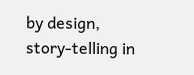by design, story-telling in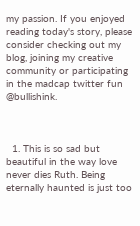my passion. If you enjoyed reading today's story, please consider checking out my blog, joining my creative community or participating in the madcap twitter fun @bullishink.



  1. This is so sad but beautiful in the way love never dies Ruth. Being eternally haunted is just too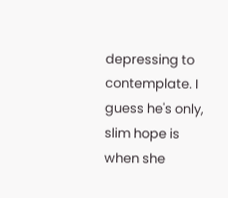depressing to contemplate. I guess he's only, slim hope is when she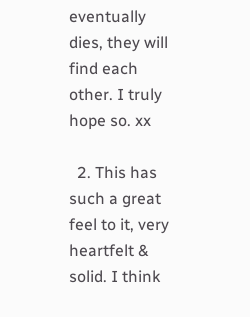eventually dies, they will find each other. I truly hope so. xx

  2. This has such a great feel to it, very heartfelt & solid. I think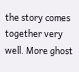the story comes together very well. More ghost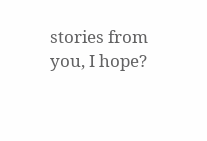stories from you, I hope?